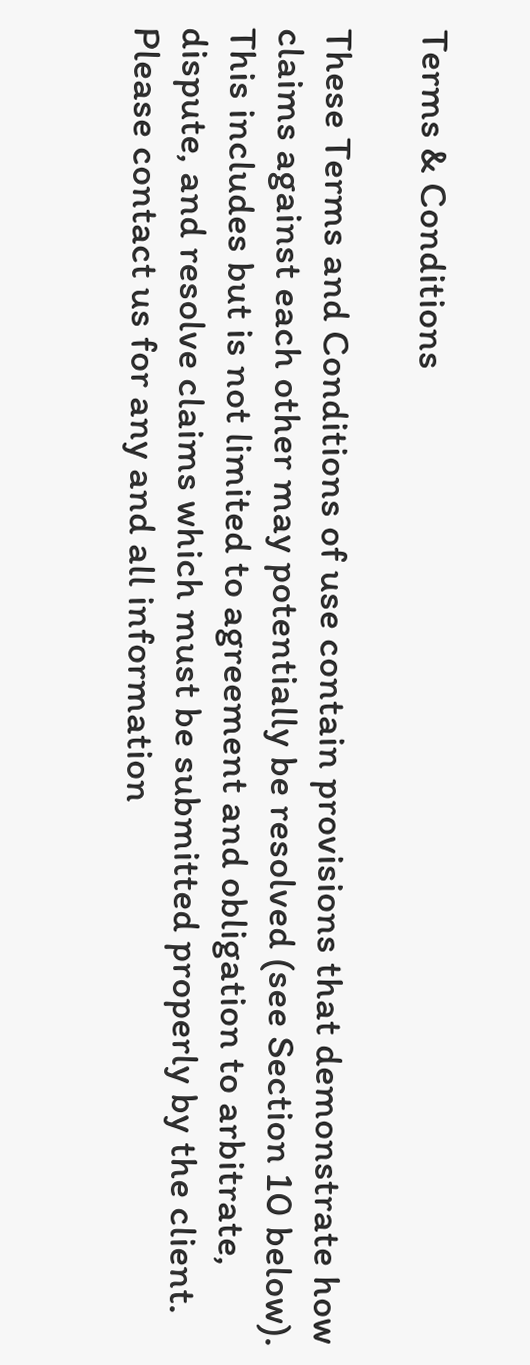Terms & Conditions

These Terms and Conditions of use contain provisions that demonstrate how claims against each other may potentially be resolved (see Section 10 below). This includes but is not limited to agreement and obligation to arbitrate, dispute, and resolve claims which must be submitted properly by the client. Please contact us for any and all information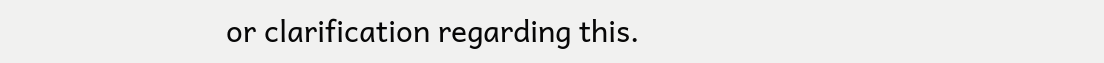or clarification regarding this.